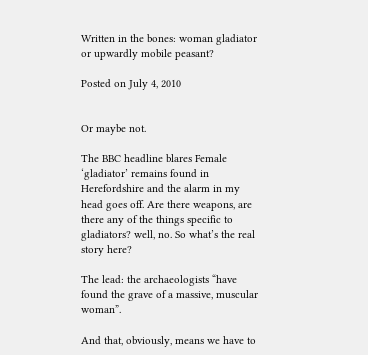Written in the bones: woman gladiator or upwardly mobile peasant?

Posted on July 4, 2010


Or maybe not.

The BBC headline blares Female ‘gladiator’ remains found in Herefordshire and the alarm in my head goes off. Are there weapons, are there any of the things specific to gladiators? well, no. So what’s the real story here?

The lead: the archaeologists “have found the grave of a massive, muscular woman”.

And that, obviously, means we have to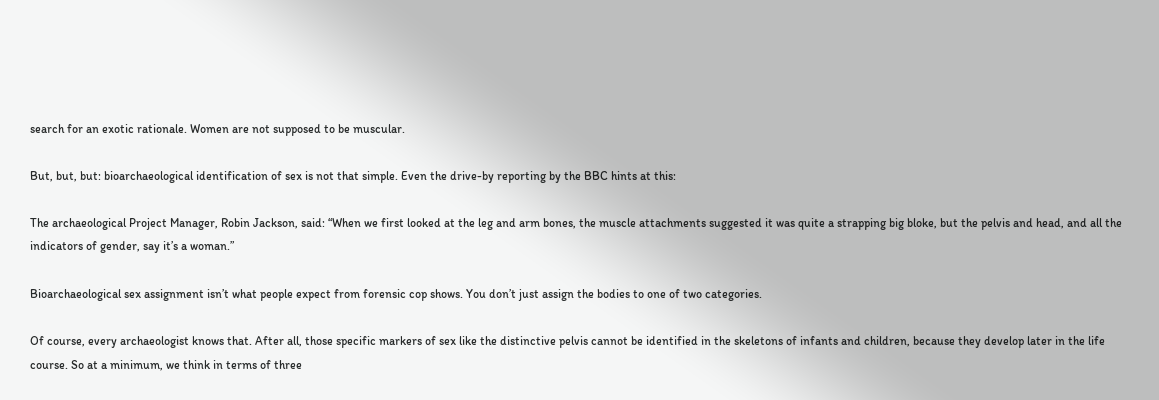search for an exotic rationale. Women are not supposed to be muscular.

But, but, but: bioarchaeological identification of sex is not that simple. Even the drive-by reporting by the BBC hints at this:

The archaeological Project Manager, Robin Jackson, said: “When we first looked at the leg and arm bones, the muscle attachments suggested it was quite a strapping big bloke, but the pelvis and head, and all the indicators of gender, say it’s a woman.”

Bioarchaeological sex assignment isn’t what people expect from forensic cop shows. You don’t just assign the bodies to one of two categories.

Of course, every archaeologist knows that. After all, those specific markers of sex like the distinctive pelvis cannot be identified in the skeletons of infants and children, because they develop later in the life course. So at a minimum, we think in terms of three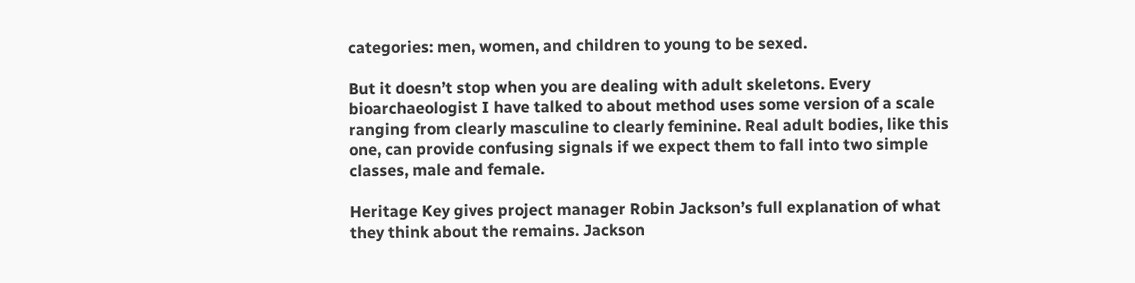categories: men, women, and children to young to be sexed.

But it doesn’t stop when you are dealing with adult skeletons. Every bioarchaeologist I have talked to about method uses some version of a scale ranging from clearly masculine to clearly feminine. Real adult bodies, like this one, can provide confusing signals if we expect them to fall into two simple classes, male and female.

Heritage Key gives project manager Robin Jackson’s full explanation of what they think about the remains. Jackson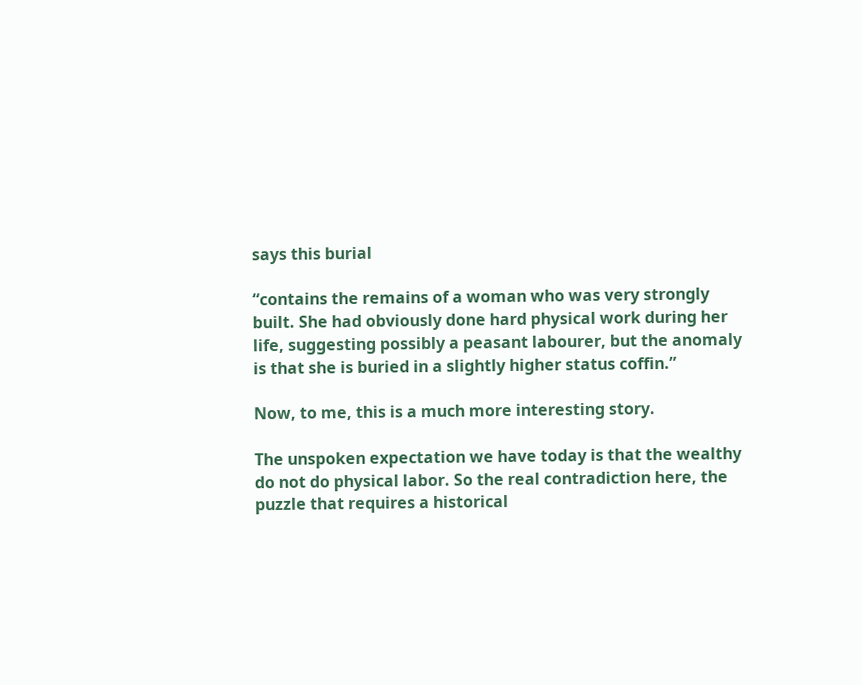says this burial

“contains the remains of a woman who was very strongly built. She had obviously done hard physical work during her life, suggesting possibly a peasant labourer, but the anomaly is that she is buried in a slightly higher status coffin.”

Now, to me, this is a much more interesting story.

The unspoken expectation we have today is that the wealthy do not do physical labor. So the real contradiction here, the puzzle that requires a historical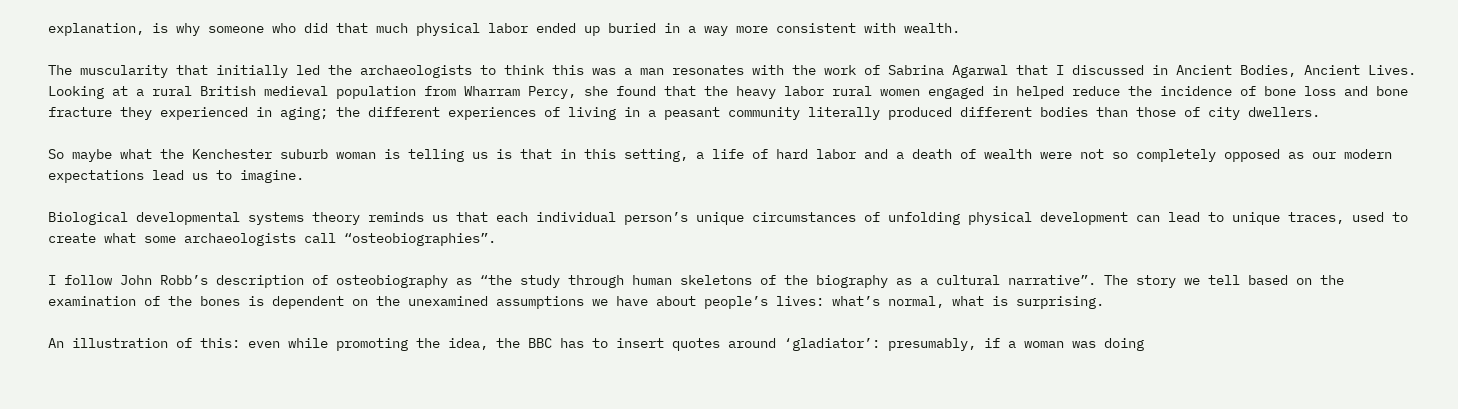explanation, is why someone who did that much physical labor ended up buried in a way more consistent with wealth.

The muscularity that initially led the archaeologists to think this was a man resonates with the work of Sabrina Agarwal that I discussed in Ancient Bodies, Ancient Lives. Looking at a rural British medieval population from Wharram Percy, she found that the heavy labor rural women engaged in helped reduce the incidence of bone loss and bone fracture they experienced in aging; the different experiences of living in a peasant community literally produced different bodies than those of city dwellers.

So maybe what the Kenchester suburb woman is telling us is that in this setting, a life of hard labor and a death of wealth were not so completely opposed as our modern expectations lead us to imagine.

Biological developmental systems theory reminds us that each individual person’s unique circumstances of unfolding physical development can lead to unique traces, used to create what some archaeologists call “osteobiographies”.

I follow John Robb’s description of osteobiography as “the study through human skeletons of the biography as a cultural narrative”. The story we tell based on the examination of the bones is dependent on the unexamined assumptions we have about people’s lives: what’s normal, what is surprising.

An illustration of this: even while promoting the idea, the BBC has to insert quotes around ‘gladiator’: presumably, if a woman was doing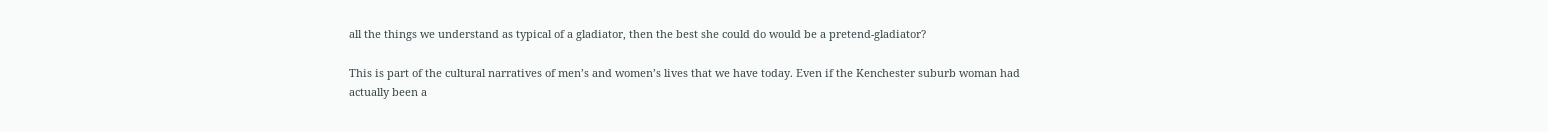all the things we understand as typical of a gladiator, then the best she could do would be a pretend-gladiator?

This is part of the cultural narratives of men’s and women’s lives that we have today. Even if the Kenchester suburb woman had actually been a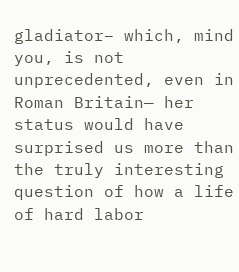gladiator– which, mind you, is not unprecedented, even in Roman Britain— her status would have surprised us more than the truly interesting question of how a life of hard labor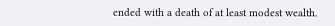ended with a death of at least modest wealth.